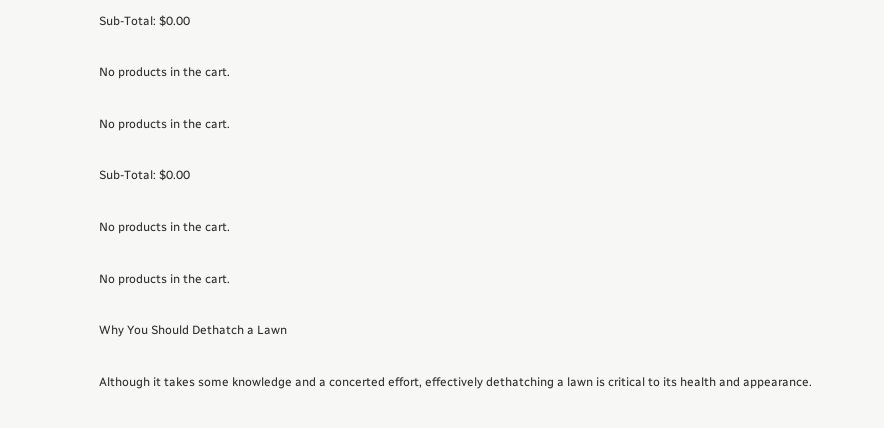Sub-Total: $0.00

No products in the cart.

No products in the cart.

Sub-Total: $0.00

No products in the cart.

No products in the cart.

Why You Should Dethatch a Lawn

Although it takes some knowledge and a concerted effort, effectively dethatching a lawn is critical to its health and appearance.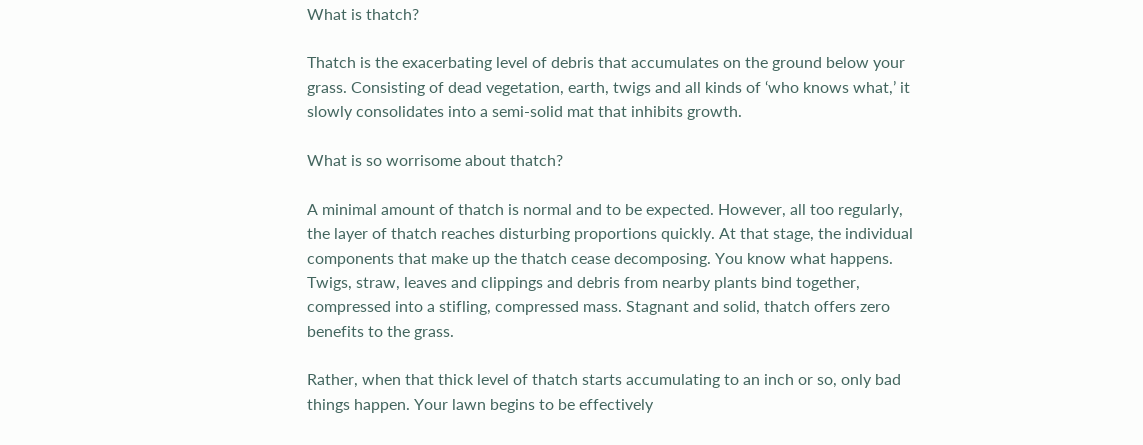What is thatch?

Thatch is the exacerbating level of debris that accumulates on the ground below your grass. Consisting of dead vegetation, earth, twigs and all kinds of ‘who knows what,’ it slowly consolidates into a semi-solid mat that inhibits growth.

What is so worrisome about thatch?

A minimal amount of thatch is normal and to be expected. However, all too regularly, the layer of thatch reaches disturbing proportions quickly. At that stage, the individual components that make up the thatch cease decomposing. You know what happens. Twigs, straw, leaves and clippings and debris from nearby plants bind together, compressed into a stifling, compressed mass. Stagnant and solid, thatch offers zero benefits to the grass.

Rather, when that thick level of thatch starts accumulating to an inch or so, only bad things happen. Your lawn begins to be effectively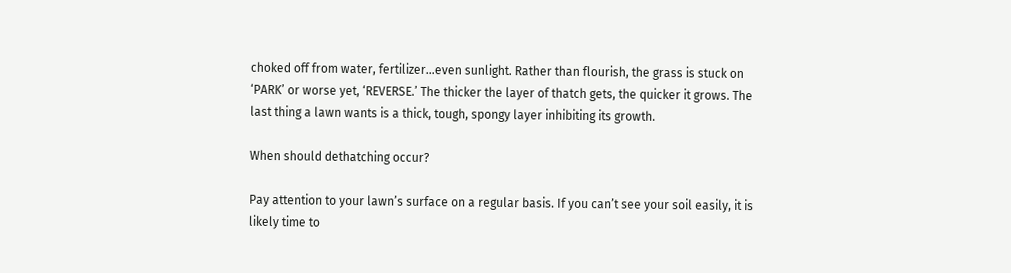choked off from water, fertilizer…even sunlight. Rather than flourish, the grass is stuck on ‘PARK’ or worse yet, ‘REVERSE.’ The thicker the layer of thatch gets, the quicker it grows. The last thing a lawn wants is a thick, tough, spongy layer inhibiting its growth.

When should dethatching occur?

Pay attention to your lawn’s surface on a regular basis. If you can’t see your soil easily, it is likely time to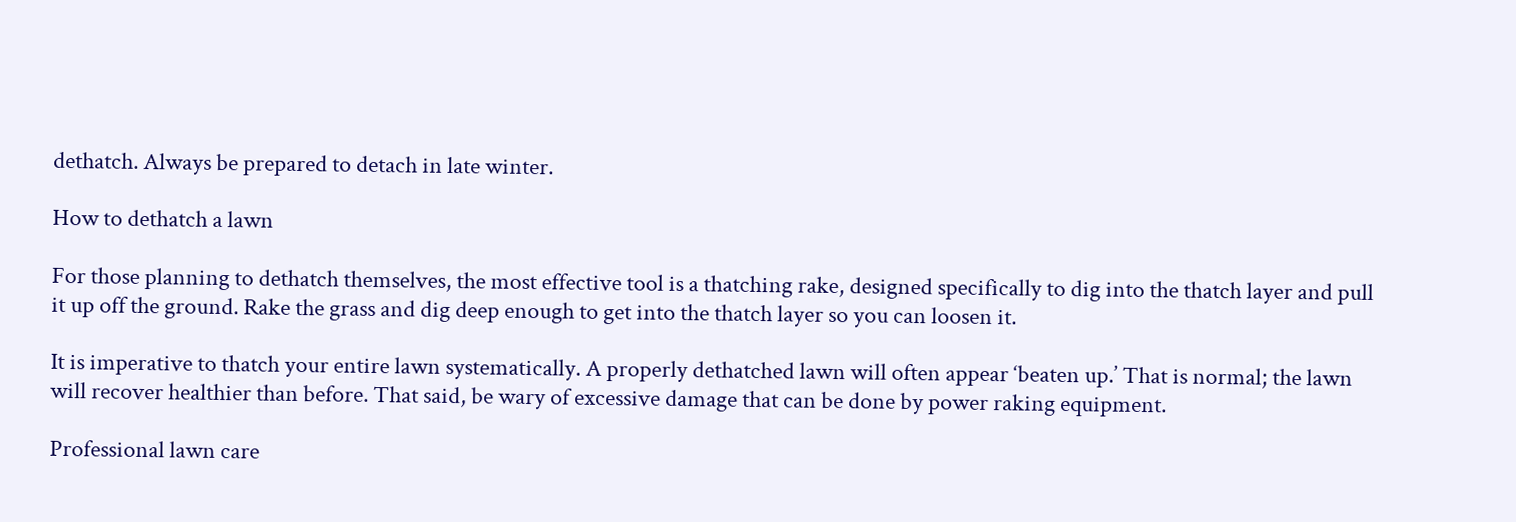dethatch. Always be prepared to detach in late winter.

How to dethatch a lawn

For those planning to dethatch themselves, the most effective tool is a thatching rake, designed specifically to dig into the thatch layer and pull it up off the ground. Rake the grass and dig deep enough to get into the thatch layer so you can loosen it.

It is imperative to thatch your entire lawn systematically. A properly dethatched lawn will often appear ‘beaten up.’ That is normal; the lawn will recover healthier than before. That said, be wary of excessive damage that can be done by power raking equipment.

Professional lawn care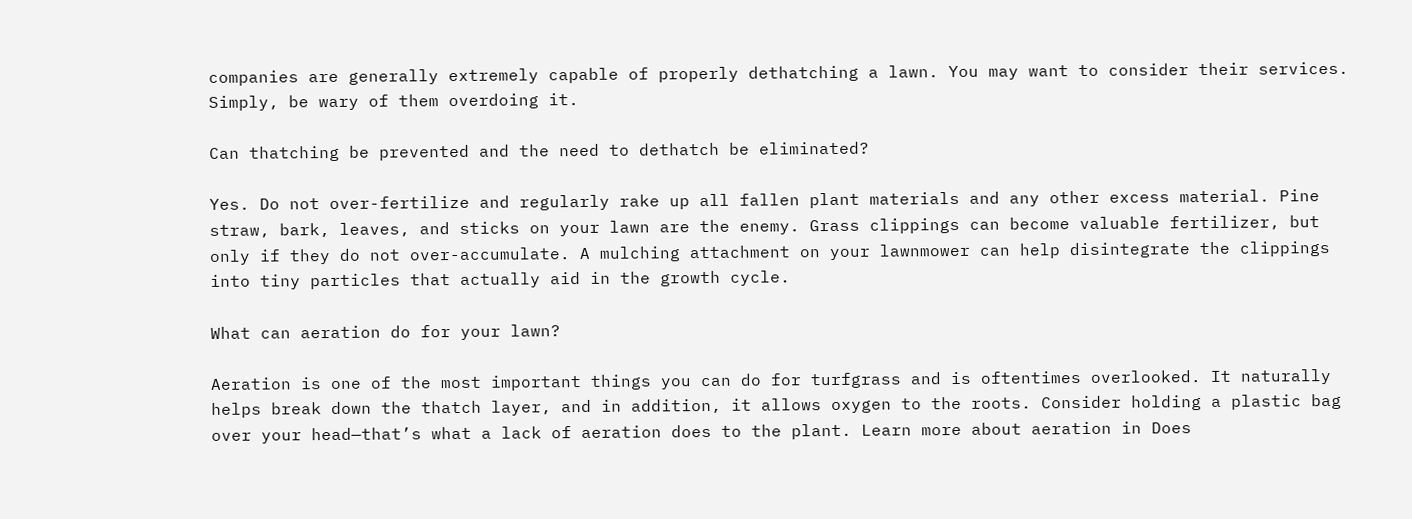companies are generally extremely capable of properly dethatching a lawn. You may want to consider their services. Simply, be wary of them overdoing it.

Can thatching be prevented and the need to dethatch be eliminated?

Yes. Do not over-fertilize and regularly rake up all fallen plant materials and any other excess material. Pine straw, bark, leaves, and sticks on your lawn are the enemy. Grass clippings can become valuable fertilizer, but only if they do not over-accumulate. A mulching attachment on your lawnmower can help disintegrate the clippings into tiny particles that actually aid in the growth cycle.

What can aeration do for your lawn?

Aeration is one of the most important things you can do for turfgrass and is oftentimes overlooked. It naturally helps break down the thatch layer, and in addition, it allows oxygen to the roots. Consider holding a plastic bag over your head—that’s what a lack of aeration does to the plant. Learn more about aeration in Does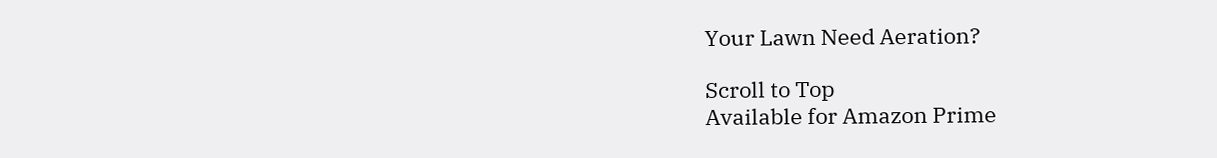Your Lawn Need Aeration?

Scroll to Top
Available for Amazon Prime